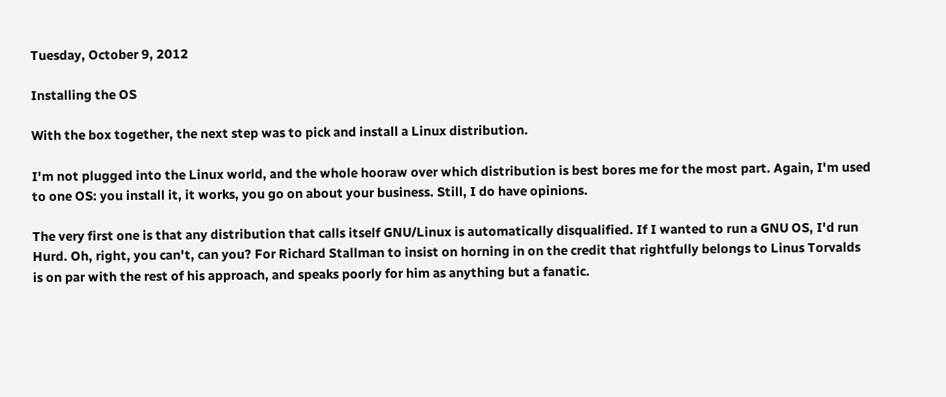Tuesday, October 9, 2012

Installing the OS

With the box together, the next step was to pick and install a Linux distribution.

I'm not plugged into the Linux world, and the whole hooraw over which distribution is best bores me for the most part. Again, I'm used to one OS: you install it, it works, you go on about your business. Still, I do have opinions.

The very first one is that any distribution that calls itself GNU/Linux is automatically disqualified. If I wanted to run a GNU OS, I'd run Hurd. Oh, right, you can't, can you? For Richard Stallman to insist on horning in on the credit that rightfully belongs to Linus Torvalds is on par with the rest of his approach, and speaks poorly for him as anything but a fanatic.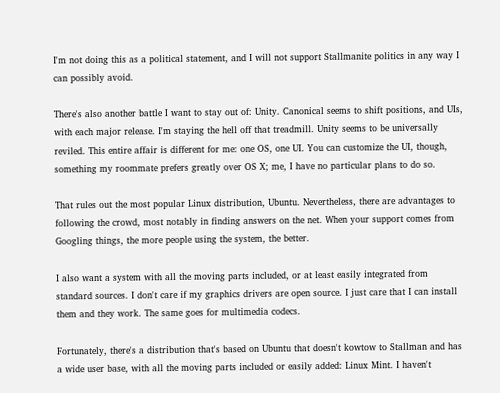I'm not doing this as a political statement, and I will not support Stallmanite politics in any way I can possibly avoid.

There's also another battle I want to stay out of: Unity. Canonical seems to shift positions, and UIs, with each major release. I'm staying the hell off that treadmill. Unity seems to be universally reviled. This entire affair is different for me: one OS, one UI. You can customize the UI, though, something my roommate prefers greatly over OS X; me, I have no particular plans to do so.

That rules out the most popular Linux distribution, Ubuntu. Nevertheless, there are advantages to following the crowd, most notably in finding answers on the net. When your support comes from Googling things, the more people using the system, the better.

I also want a system with all the moving parts included, or at least easily integrated from standard sources. I don't care if my graphics drivers are open source. I just care that I can install them and they work. The same goes for multimedia codecs.

Fortunately, there's a distribution that's based on Ubuntu that doesn't kowtow to Stallman and has a wide user base, with all the moving parts included or easily added: Linux Mint. I haven't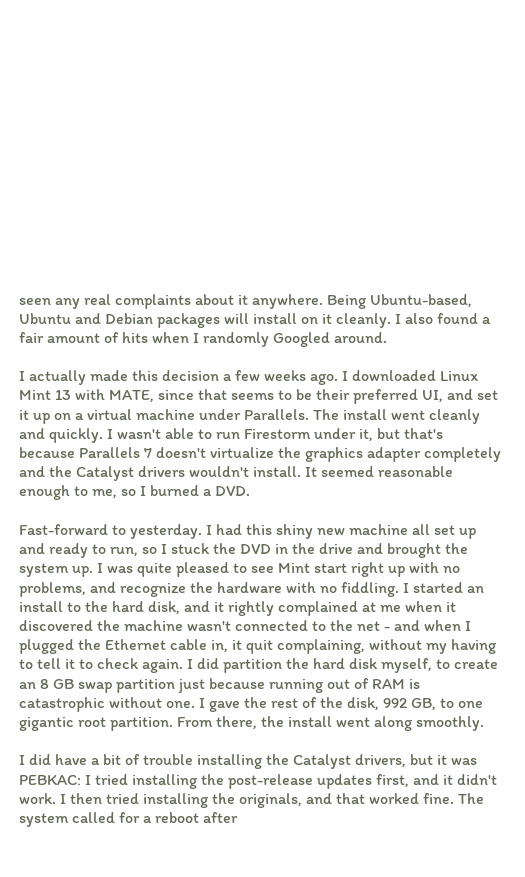seen any real complaints about it anywhere. Being Ubuntu-based, Ubuntu and Debian packages will install on it cleanly. I also found a fair amount of hits when I randomly Googled around.

I actually made this decision a few weeks ago. I downloaded Linux Mint 13 with MATE, since that seems to be their preferred UI, and set it up on a virtual machine under Parallels. The install went cleanly and quickly. I wasn't able to run Firestorm under it, but that's because Parallels 7 doesn't virtualize the graphics adapter completely and the Catalyst drivers wouldn't install. It seemed reasonable enough to me, so I burned a DVD.

Fast-forward to yesterday. I had this shiny new machine all set up and ready to run, so I stuck the DVD in the drive and brought the system up. I was quite pleased to see Mint start right up with no problems, and recognize the hardware with no fiddling. I started an install to the hard disk, and it rightly complained at me when it discovered the machine wasn't connected to the net - and when I plugged the Ethernet cable in, it quit complaining, without my having to tell it to check again. I did partition the hard disk myself, to create an 8 GB swap partition just because running out of RAM is catastrophic without one. I gave the rest of the disk, 992 GB, to one gigantic root partition. From there, the install went along smoothly.

I did have a bit of trouble installing the Catalyst drivers, but it was PEBKAC: I tried installing the post-release updates first, and it didn't work. I then tried installing the originals, and that worked fine. The system called for a reboot after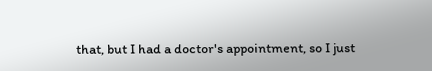that, but I had a doctor's appointment, so I just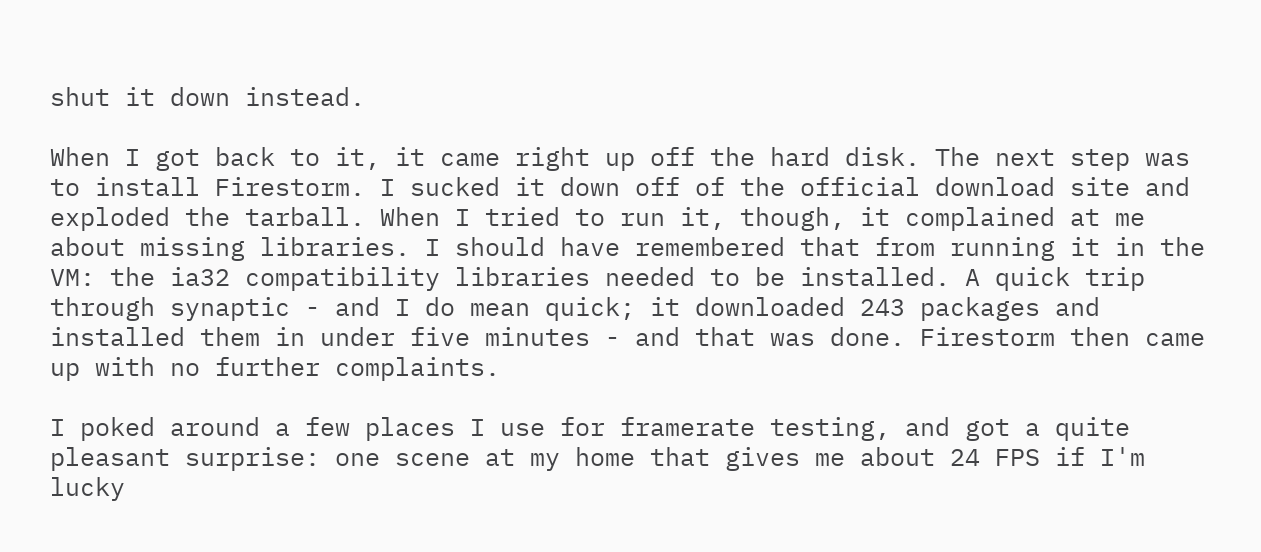shut it down instead.

When I got back to it, it came right up off the hard disk. The next step was to install Firestorm. I sucked it down off of the official download site and exploded the tarball. When I tried to run it, though, it complained at me about missing libraries. I should have remembered that from running it in the VM: the ia32 compatibility libraries needed to be installed. A quick trip through synaptic - and I do mean quick; it downloaded 243 packages and installed them in under five minutes - and that was done. Firestorm then came up with no further complaints.

I poked around a few places I use for framerate testing, and got a quite pleasant surprise: one scene at my home that gives me about 24 FPS if I'm lucky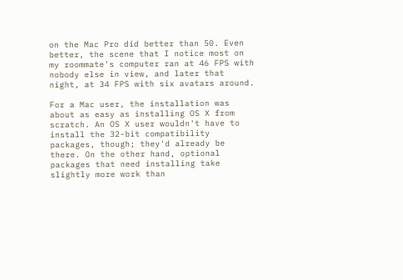on the Mac Pro did better than 50. Even better, the scene that I notice most on my roommate's computer ran at 46 FPS with nobody else in view, and later that night, at 34 FPS with six avatars around.

For a Mac user, the installation was about as easy as installing OS X from scratch. An OS X user wouldn't have to install the 32-bit compatibility packages, though; they'd already be there. On the other hand, optional packages that need installing take slightly more work than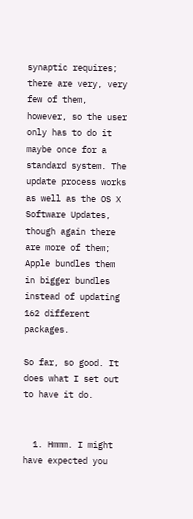synaptic requires; there are very, very few of them, however, so the user only has to do it maybe once for a standard system. The update process works as well as the OS X Software Updates, though again there are more of them; Apple bundles them in bigger bundles instead of updating 162 different packages.

So far, so good. It does what I set out to have it do.


  1. Hmmm. I might have expected you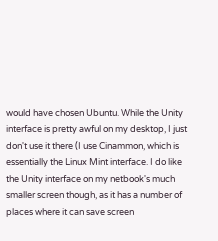would have chosen Ubuntu. While the Unity interface is pretty awful on my desktop, I just don't use it there (I use Cinammon, which is essentially the Linux Mint interface. I do like the Unity interface on my netbook's much smaller screen though, as it has a number of places where it can save screen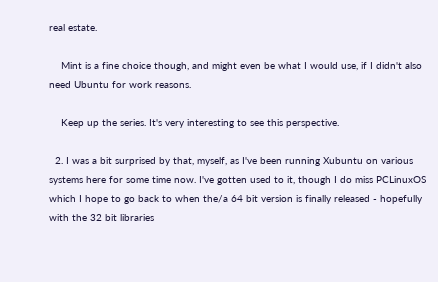real estate.

    Mint is a fine choice though, and might even be what I would use, if I didn't also need Ubuntu for work reasons.

    Keep up the series. It's very interesting to see this perspective.

  2. I was a bit surprised by that, myself, as I've been running Xubuntu on various systems here for some time now. I've gotten used to it, though I do miss PCLinuxOS which I hope to go back to when the/a 64 bit version is finally released - hopefully with the 32 bit libraries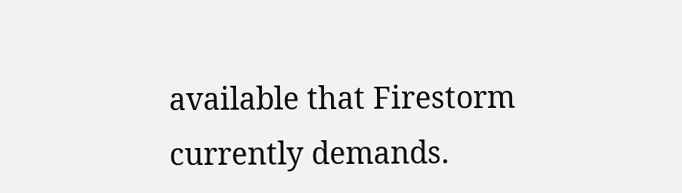available that Firestorm currently demands.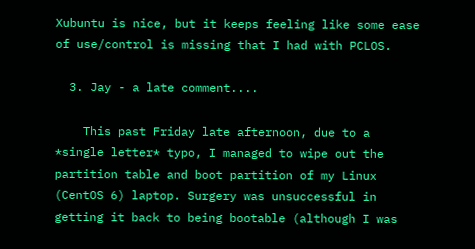Xubuntu is nice, but it keeps feeling like some ease of use/control is missing that I had with PCLOS.

  3. Jay - a late comment....

    This past Friday late afternoon, due to a *single letter* typo, I managed to wipe out the partition table and boot partition of my Linux (CentOS 6) laptop. Surgery was unsuccessful in getting it back to being bootable (although I was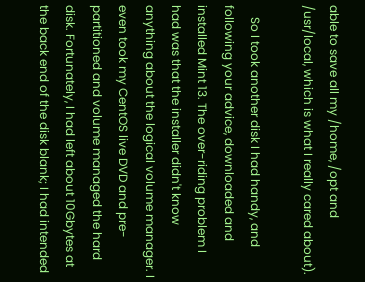able to save all my /home, /opt and /usr/local, which is what I really cared about).

    So I took another disk I had handy, and following your advice, downloaded and installed Mint 13. The over-riding problem I had was that the installer didn't know anything about the logical volume manager. I even took my CentOS live DVD and pre-partitioned and volume managed the hard disk. Fortunately, I had left about 10Gbytes at the back end of the disk blank; I had intended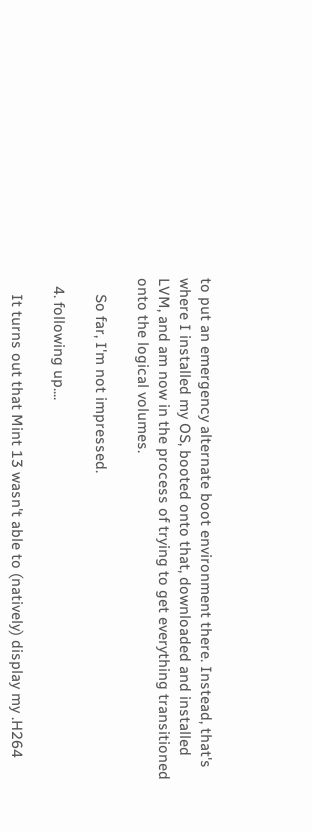to put an emergency alternate boot environment there. Instead, that's where I installed my OS, booted onto that, downloaded and installed LVM, and am now in the process of trying to get everything transitioned onto the logical volumes.

    So far, I'm not impressed.

  4. following up....

    It turns out that Mint 13 wasn't able to (natively) display my .H264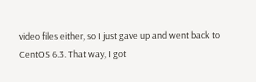video files either, so I just gave up and went back to CentOS 6.3. That way, I got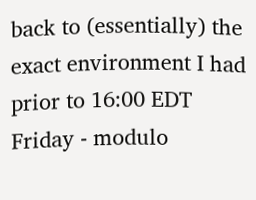back to (essentially) the exact environment I had prior to 16:00 EDT Friday - modulo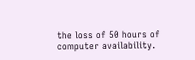the loss of 50 hours of computer availability.